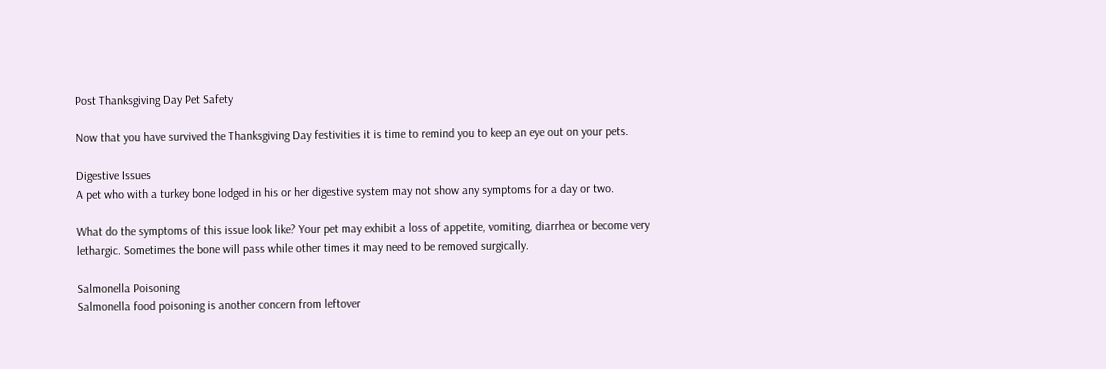Post Thanksgiving Day Pet Safety

Now that you have survived the Thanksgiving Day festivities it is time to remind you to keep an eye out on your pets.

Digestive Issues
A pet who with a turkey bone lodged in his or her digestive system may not show any symptoms for a day or two.

What do the symptoms of this issue look like? Your pet may exhibit a loss of appetite, vomiting, diarrhea or become very lethargic. Sometimes the bone will pass while other times it may need to be removed surgically.

Salmonella Poisoning
Salmonella food poisoning is another concern from leftover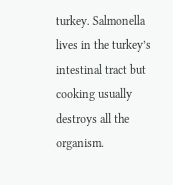turkey. Salmonella lives in the turkey’s intestinal tract but cooking usually destroys all the organism.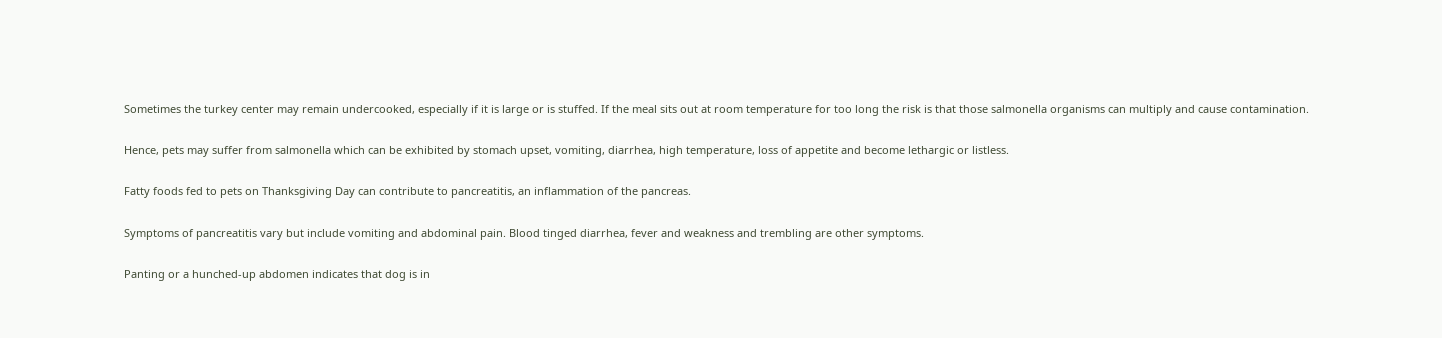Sometimes the turkey center may remain undercooked, especially if it is large or is stuffed. If the meal sits out at room temperature for too long the risk is that those salmonella organisms can multiply and cause contamination.

Hence, pets may suffer from salmonella which can be exhibited by stomach upset, vomiting, diarrhea, high temperature, loss of appetite and become lethargic or listless.

Fatty foods fed to pets on Thanksgiving Day can contribute to pancreatitis, an inflammation of the pancreas.

Symptoms of pancreatitis vary but include vomiting and abdominal pain. Blood tinged diarrhea, fever and weakness and trembling are other symptoms.

Panting or a hunched-up abdomen indicates that dog is in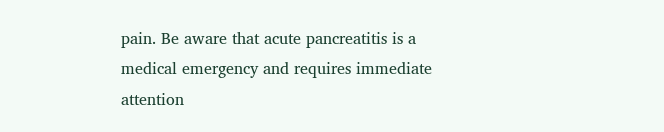pain. Be aware that acute pancreatitis is a medical emergency and requires immediate attention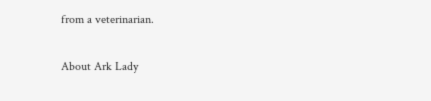from a veterinarian.

About Ark Lady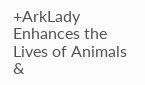+ArkLady Enhances the Lives of Animals &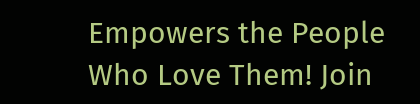Empowers the People Who Love Them! Join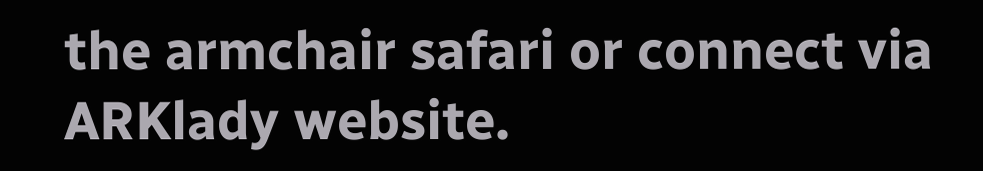the armchair safari or connect via ARKlady website.